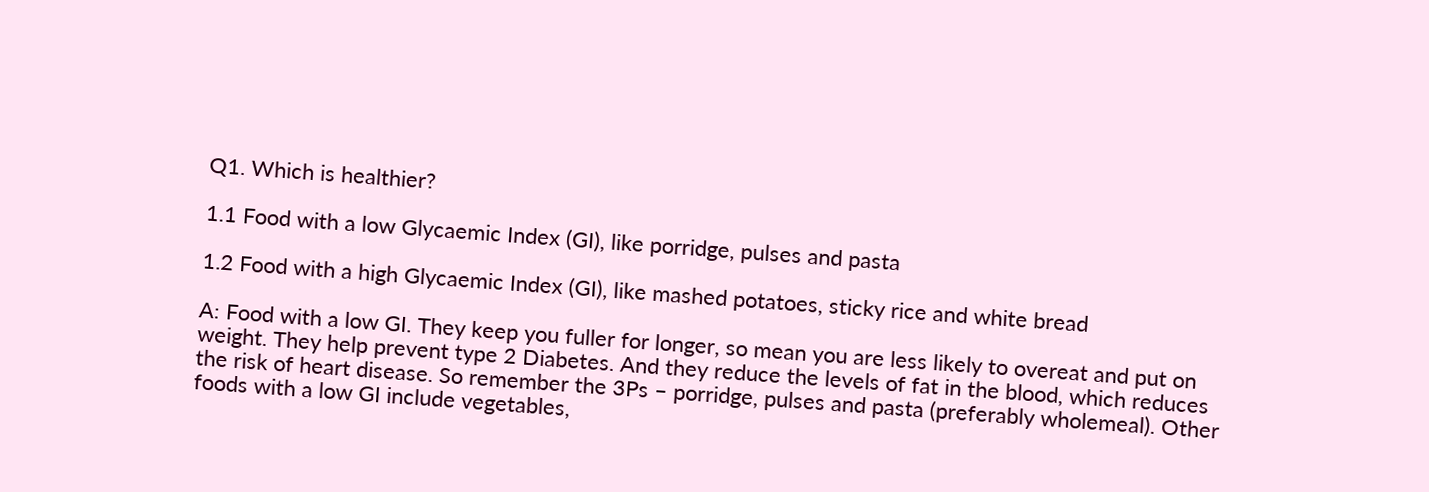Q1. Which is healthier?

1.1 Food with a low Glycaemic Index (GI), like porridge, pulses and pasta

1.2 Food with a high Glycaemic Index (GI), like mashed potatoes, sticky rice and white bread

A: Food with a low GI. They keep you fuller for longer, so mean you are less likely to overeat and put on weight. They help prevent type 2 Diabetes. And they reduce the levels of fat in the blood, which reduces the risk of heart disease. So remember the 3Ps – porridge, pulses and pasta (preferably wholemeal). Other foods with a low GI include vegetables,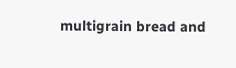multigrain bread and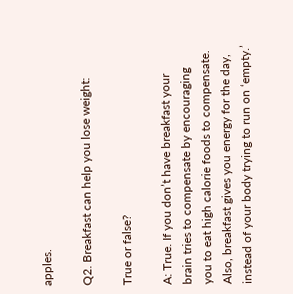apples.

Q2. Breakfast can help you lose weight:

True or false?

A: True. If you don’t have breakfast your brain tries to compensate by encouraging you to eat high calorie foods to compensate. Also, breakfast gives you energy for the day, instead of your body trying to run on ‘empty.’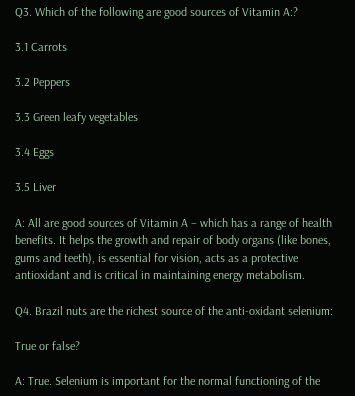Q3. Which of the following are good sources of Vitamin A:?

3.1 Carrots

3.2 Peppers

3.3 Green leafy vegetables

3.4 Eggs

3.5 Liver

A: All are good sources of Vitamin A – which has a range of health benefits. It helps the growth and repair of body organs (like bones, gums and teeth), is essential for vision, acts as a protective antioxidant and is critical in maintaining energy metabolism.

Q4. Brazil nuts are the richest source of the anti-oxidant selenium:

True or false?

A: True. Selenium is important for the normal functioning of the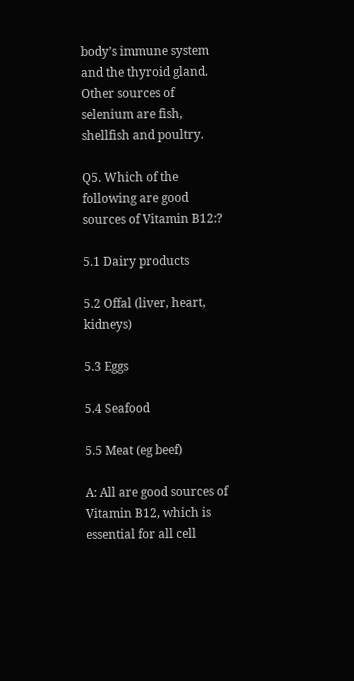body’s immune system and the thyroid gland. Other sources of selenium are fish, shellfish and poultry.

Q5. Which of the following are good sources of Vitamin B12:?

5.1 Dairy products

5.2 Offal (liver, heart, kidneys)

5.3 Eggs

5.4 Seafood

5.5 Meat (eg beef)

A: All are good sources of Vitamin B12, which is essential for all cell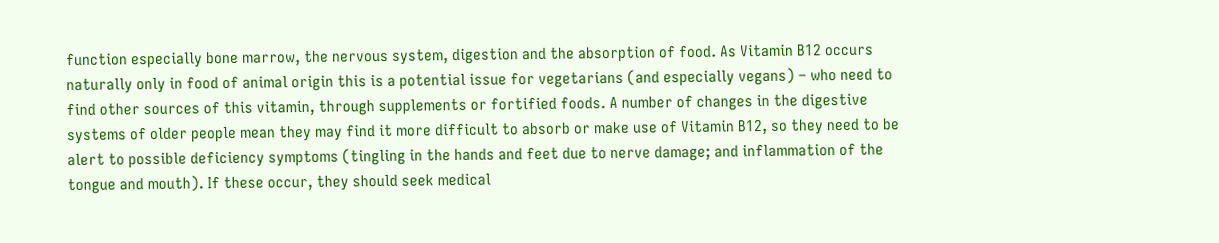function especially bone marrow, the nervous system, digestion and the absorption of food. As Vitamin B12 occurs naturally only in food of animal origin this is a potential issue for vegetarians (and especially vegans) – who need to find other sources of this vitamin, through supplements or fortified foods. A number of changes in the digestive systems of older people mean they may find it more difficult to absorb or make use of Vitamin B12, so they need to be alert to possible deficiency symptoms (tingling in the hands and feet due to nerve damage; and inflammation of the tongue and mouth). If these occur, they should seek medical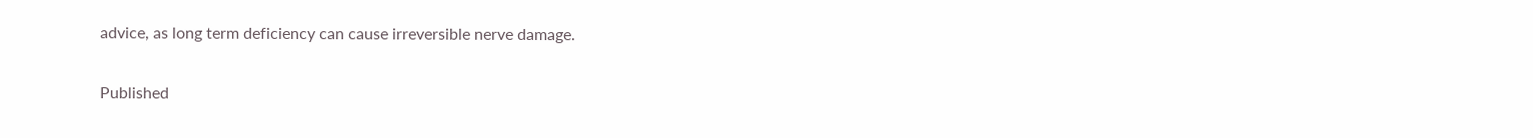advice, as long term deficiency can cause irreversible nerve damage.

Published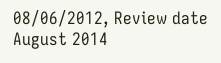08/06/2012, Review date August 2014